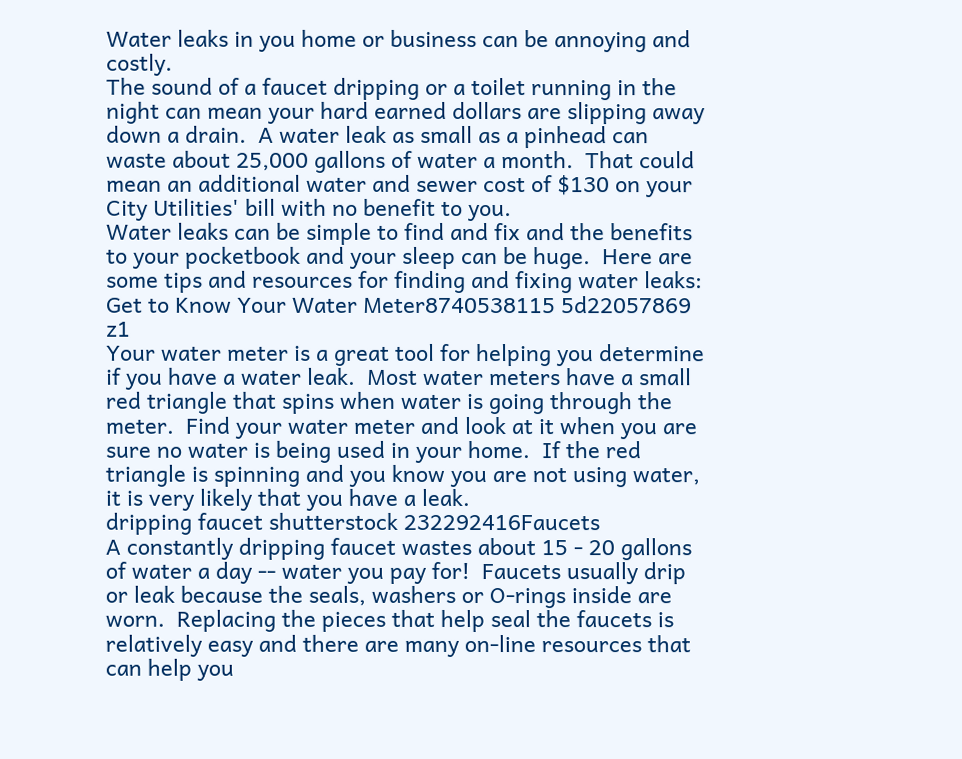Water leaks in you home or business can be annoying and costly.
The sound of a faucet dripping or a toilet running in the night can mean your hard earned dollars are slipping away down a drain.  A water leak as small as a pinhead can waste about 25,000 gallons of water a month.  That could mean an additional water and sewer cost of $130 on your City Utilities' bill with no benefit to you.
Water leaks can be simple to find and fix and the benefits to your pocketbook and your sleep can be huge.  Here are some tips and resources for finding and fixing water leaks:
Get to Know Your Water Meter8740538115 5d22057869 z1
Your water meter is a great tool for helping you determine if you have a water leak.  Most water meters have a small red triangle that spins when water is going through the meter.  Find your water meter and look at it when you are sure no water is being used in your home.  If the red triangle is spinning and you know you are not using water, it is very likely that you have a leak.
dripping faucet shutterstock 232292416Faucets
A constantly dripping faucet wastes about 15 - 20 gallons of water a day -- water you pay for!  Faucets usually drip or leak because the seals, washers or O-rings inside are worn.  Replacing the pieces that help seal the faucets is relatively easy and there are many on-line resources that can help you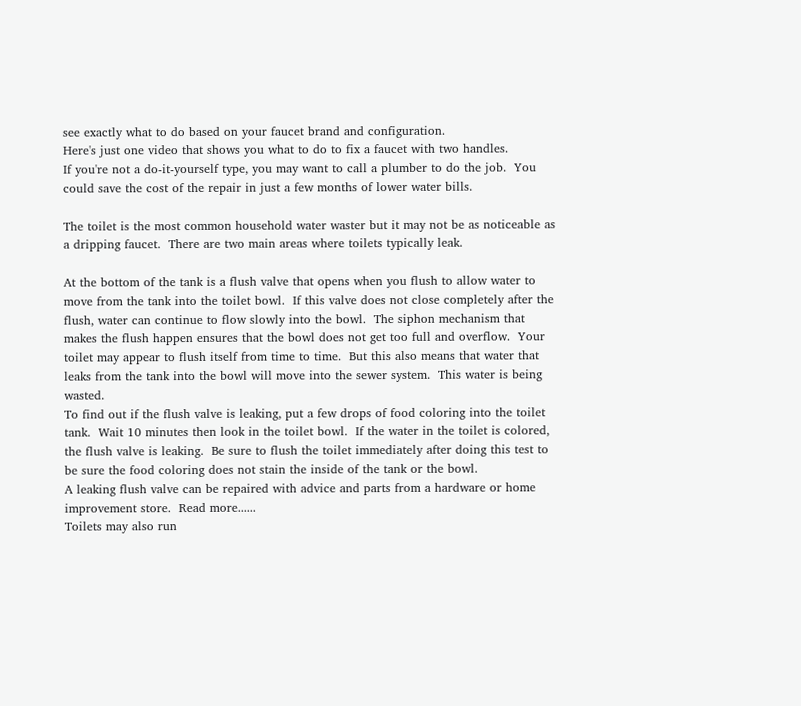see exactly what to do based on your faucet brand and configuration.
Here's just one video that shows you what to do to fix a faucet with two handles.
If you're not a do-it-yourself type, you may want to call a plumber to do the job.  You could save the cost of the repair in just a few months of lower water bills.

The toilet is the most common household water waster but it may not be as noticeable as a dripping faucet.  There are two main areas where toilets typically leak.

At the bottom of the tank is a flush valve that opens when you flush to allow water to move from the tank into the toilet bowl.  If this valve does not close completely after the flush, water can continue to flow slowly into the bowl.  The siphon mechanism that makes the flush happen ensures that the bowl does not get too full and overflow.  Your toilet may appear to flush itself from time to time.  But this also means that water that leaks from the tank into the bowl will move into the sewer system.  This water is being wasted.
To find out if the flush valve is leaking, put a few drops of food coloring into the toilet tank.  Wait 10 minutes then look in the toilet bowl.  If the water in the toilet is colored, the flush valve is leaking.  Be sure to flush the toilet immediately after doing this test to be sure the food coloring does not stain the inside of the tank or the bowl.
A leaking flush valve can be repaired with advice and parts from a hardware or home improvement store.  Read more......
Toilets may also run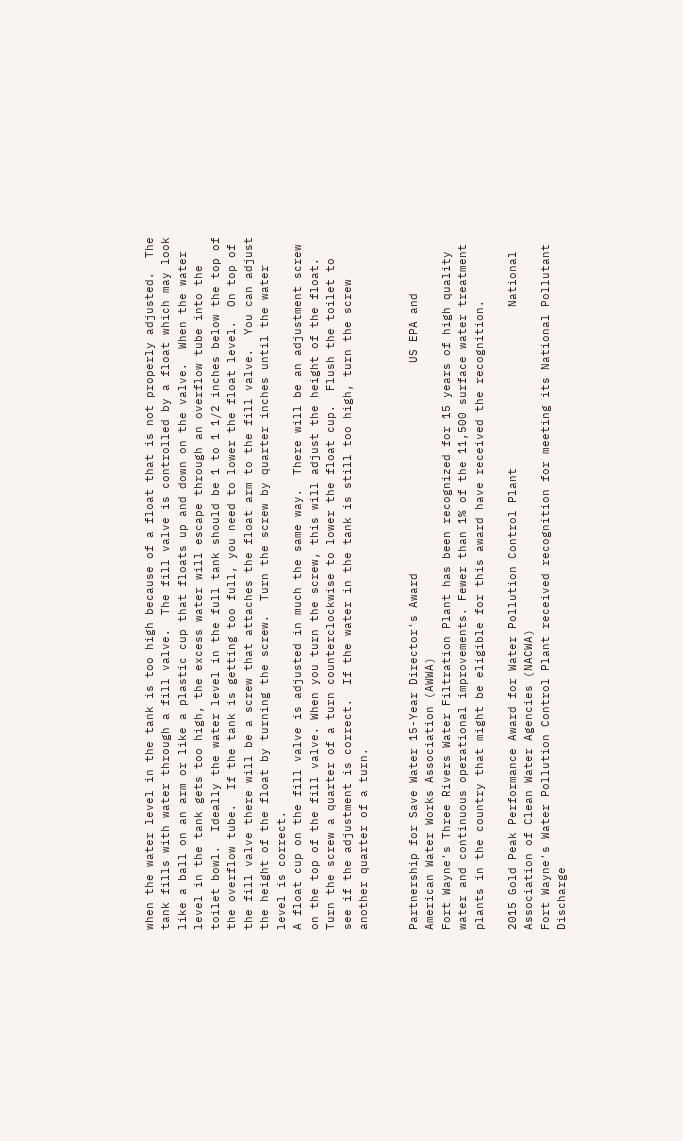when the water level in the tank is too high because of a float that is not properly adjusted.  The tank fills with water through a fill valve.  The fill valve is controlled by a float which may look like a ball on an arm or like a plastic cup that floats up and down on the valve.  When the water level in the tank gets too high, the excess water will escape through an overflow tube into the toilet bowl.  Ideally the water level in the full tank should be 1 to 1 1/2 inches below the top of the overflow tube.  If the tank is getting too full, you need to lower the float level.  On top of the fill valve there will be a screw that attaches the float arm to the fill valve.  You can adjust the height of the float by turning the screw.  Turn the screw by quarter inches until the water level is correct.
A float cup on the fill valve is adjusted in much the same way.  There will be an adjustment screw on the top of the fill valve. When you turn the screw, this will adjust the height of the float.  Turn the screw a quarter of a turn counterclockwise to lower the float cup.  Flush the toilet to see if the adjustment is correct.  If the water in the tank is still too high, turn the screw another quarter of a turn.


Partnership for Save Water 15-Year Director's Award                              US EPA and American Water Works Association (AWWA)
Fort Wayne's Three Rivers Water Filtration Plant has been recognized for 15 years of high quality water and continuous operational improvements. Fewer than 1% of the 11,500 surface water treatment plants in the country that might be eligible for this award have received the recognition.

2015 Gold Peak Performance Award for Water Pollution Control Plant                       National Association of Clean Water Agencies (NACWA)
Fort Wayne's Water Pollution Control Plant received recognition for meeting its National Pollutant Discharge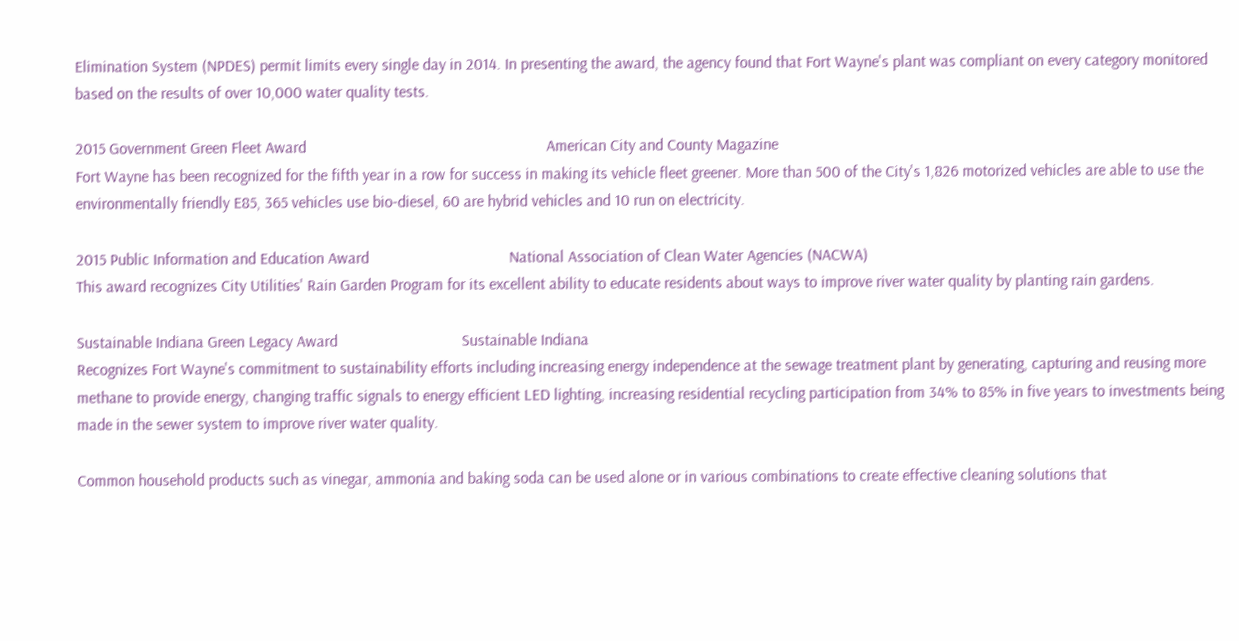Elimination System (NPDES) permit limits every single day in 2014. In presenting the award, the agency found that Fort Wayne's plant was compliant on every category monitored based on the results of over 10,000 water quality tests.

2015 Government Green Fleet Award                                                            American City and County Magazine
Fort Wayne has been recognized for the fifth year in a row for success in making its vehicle fleet greener. More than 500 of the City's 1,826 motorized vehicles are able to use the environmentally friendly E85, 365 vehicles use bio-diesel, 60 are hybrid vehicles and 10 run on electricity.

2015 Public Information and Education Award                                   National Association of Clean Water Agencies (NACWA)
This award recognizes City Utilities' Rain Garden Program for its excellent ability to educate residents about ways to improve river water quality by planting rain gardens.

Sustainable Indiana Green Legacy Award                               Sustainable Indiana
Recognizes Fort Wayne's commitment to sustainability efforts including increasing energy independence at the sewage treatment plant by generating, capturing and reusing more methane to provide energy, changing traffic signals to energy efficient LED lighting, increasing residential recycling participation from 34% to 85% in five years to investments being made in the sewer system to improve river water quality.

Common household products such as vinegar, ammonia and baking soda can be used alone or in various combinations to create effective cleaning solutions that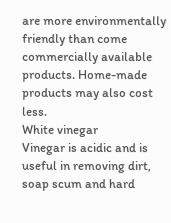are more environmentally friendly than come commercially available products. Home-made products may also cost less.
White vinegar
Vinegar is acidic and is useful in removing dirt, soap scum and hard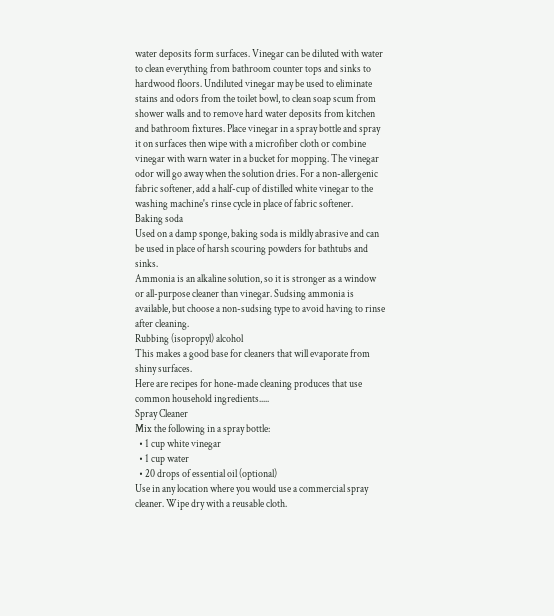water deposits form surfaces. Vinegar can be diluted with water to clean everything from bathroom counter tops and sinks to hardwood floors. Undiluted vinegar may be used to eliminate stains and odors from the toilet bowl, to clean soap scum from shower walls and to remove hard water deposits from kitchen and bathroom fixtures. Place vinegar in a spray bottle and spray it on surfaces then wipe with a microfiber cloth or combine vinegar with warn water in a bucket for mopping. The vinegar odor will go away when the solution dries. For a non-allergenic fabric softener, add a half-cup of distilled white vinegar to the washing machine's rinse cycle in place of fabric softener.
Baking soda
Used on a damp sponge, baking soda is mildly abrasive and can be used in place of harsh scouring powders for bathtubs and sinks.
Ammonia is an alkaline solution, so it is stronger as a window or all-purpose cleaner than vinegar. Sudsing ammonia is available, but choose a non-sudsing type to avoid having to rinse after cleaning.
Rubbing (isopropyl) alcohol
This makes a good base for cleaners that will evaporate from shiny surfaces.
Here are recipes for hone-made cleaning produces that use common household ingredients.....
Spray Cleaner
Mix the following in a spray bottle:
  • 1 cup white vinegar
  • 1 cup water
  • 20 drops of essential oil (optional)
Use in any location where you would use a commercial spray cleaner. Wipe dry with a reusable cloth.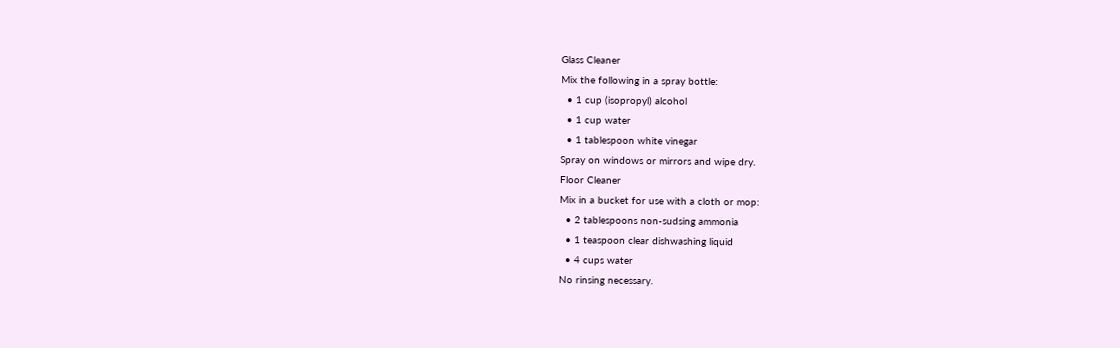Glass Cleaner
Mix the following in a spray bottle:
  • 1 cup (isopropyl) alcohol
  • 1 cup water
  • 1 tablespoon white vinegar
Spray on windows or mirrors and wipe dry.
Floor Cleaner
Mix in a bucket for use with a cloth or mop:
  • 2 tablespoons non-sudsing ammonia
  • 1 teaspoon clear dishwashing liquid
  • 4 cups water
No rinsing necessary.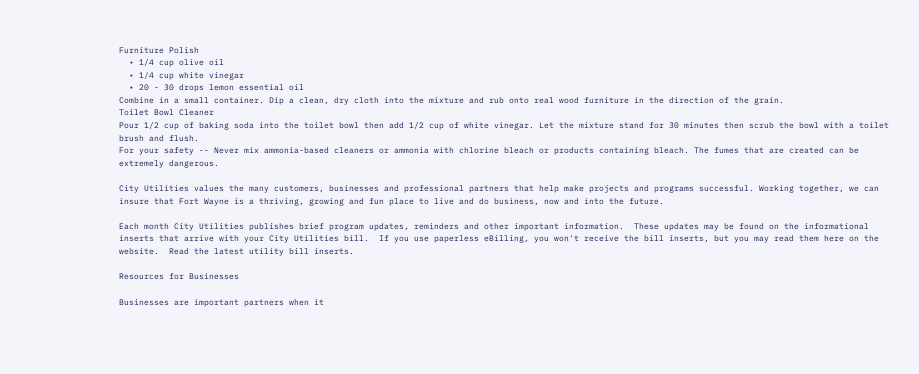Furniture Polish
  • 1/4 cup olive oil
  • 1/4 cup white vinegar
  • 20 - 30 drops lemon essential oil
Combine in a small container. Dip a clean, dry cloth into the mixture and rub onto real wood furniture in the direction of the grain.
Toilet Bowl Cleaner
Pour 1/2 cup of baking soda into the toilet bowl then add 1/2 cup of white vinegar. Let the mixture stand for 30 minutes then scrub the bowl with a toilet brush and flush.
For your safety -- Never mix ammonia-based cleaners or ammonia with chlorine bleach or products containing bleach. The fumes that are created can be extremely dangerous.

City Utilities values the many customers, businesses and professional partners that help make projects and programs successful. Working together, we can insure that Fort Wayne is a thriving, growing and fun place to live and do business, now and into the future.

Each month City Utilities publishes brief program updates, reminders and other important information.  These updates may be found on the informational inserts that arrive with your City Utilities bill.  If you use paperless eBilling, you won't receive the bill inserts, but you may read them here on the website.  Read the latest utility bill inserts.

Resources for Businesses

Businesses are important partners when it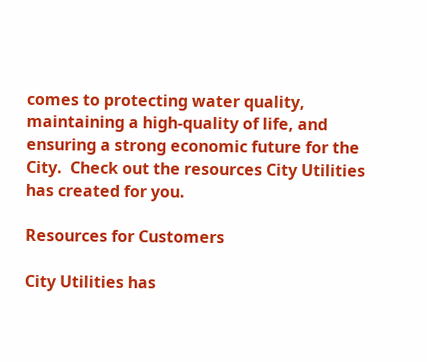comes to protecting water quality, maintaining a high-quality of life, and ensuring a strong economic future for the City.  Check out the resources City Utilities has created for you.

Resources for Customers

City Utilities has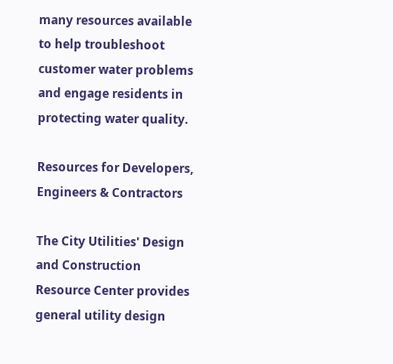many resources available to help troubleshoot customer water problems and engage residents in protecting water quality.

Resources for Developers, Engineers & Contractors

The City Utilities' Design and Construction Resource Center provides general utility design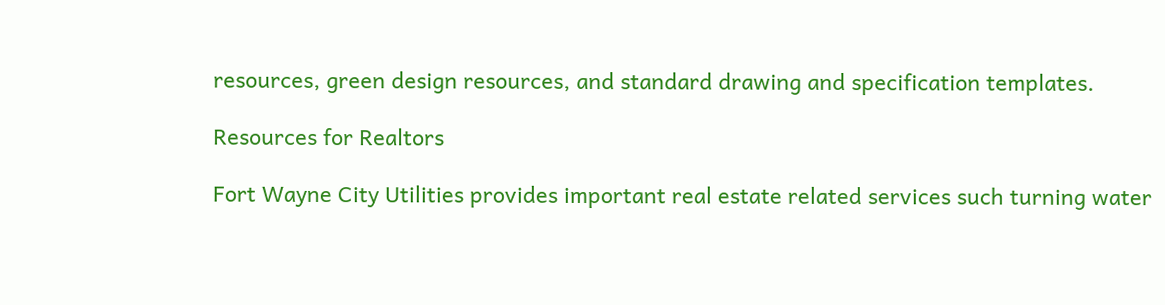resources, green design resources, and standard drawing and specification templates.

Resources for Realtors

Fort Wayne City Utilities provides important real estate related services such turning water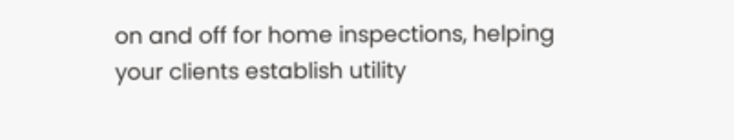on and off for home inspections, helping your clients establish utility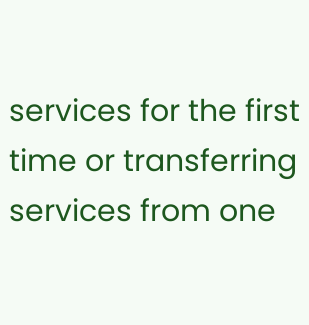services for the first time or transferring services from one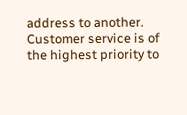address to another. Customer service is of the highest priority to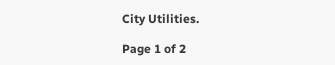City Utilities.

Page 1 of 2